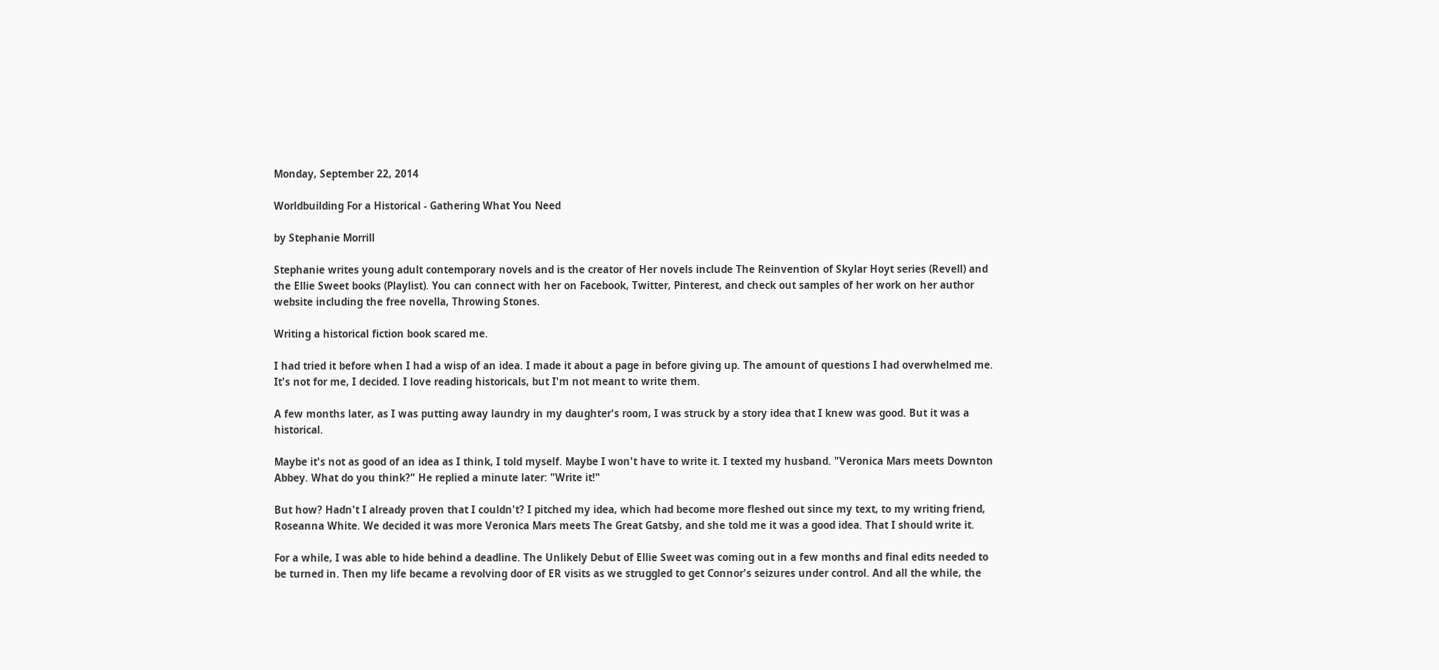Monday, September 22, 2014

Worldbuilding For a Historical - Gathering What You Need

by Stephanie Morrill

Stephanie writes young adult contemporary novels and is the creator of Her novels include The Reinvention of Skylar Hoyt series (Revell) and the Ellie Sweet books (Playlist). You can connect with her on Facebook, Twitter, Pinterest, and check out samples of her work on her author website including the free novella, Throwing Stones.

Writing a historical fiction book scared me.

I had tried it before when I had a wisp of an idea. I made it about a page in before giving up. The amount of questions I had overwhelmed me. It's not for me, I decided. I love reading historicals, but I'm not meant to write them.

A few months later, as I was putting away laundry in my daughter's room, I was struck by a story idea that I knew was good. But it was a historical.

Maybe it's not as good of an idea as I think, I told myself. Maybe I won't have to write it. I texted my husband. "Veronica Mars meets Downton Abbey. What do you think?" He replied a minute later: "Write it!"

But how? Hadn't I already proven that I couldn't? I pitched my idea, which had become more fleshed out since my text, to my writing friend, Roseanna White. We decided it was more Veronica Mars meets The Great Gatsby, and she told me it was a good idea. That I should write it.

For a while, I was able to hide behind a deadline. The Unlikely Debut of Ellie Sweet was coming out in a few months and final edits needed to be turned in. Then my life became a revolving door of ER visits as we struggled to get Connor's seizures under control. And all the while, the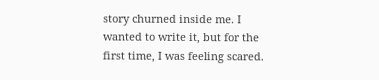story churned inside me. I wanted to write it, but for the first time, I was feeling scared.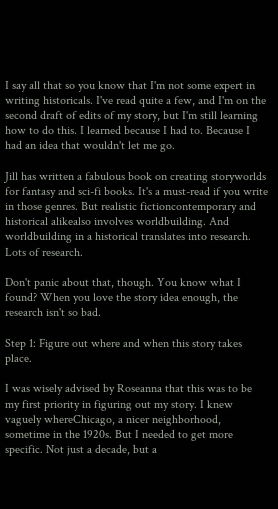I say all that so you know that I'm not some expert in writing historicals. I've read quite a few, and I'm on the second draft of edits of my story, but I'm still learning how to do this. I learned because I had to. Because I had an idea that wouldn't let me go.

Jill has written a fabulous book on creating storyworlds for fantasy and sci-fi books. It's a must-read if you write in those genres. But realistic fictioncontemporary and historical alikealso involves worldbuilding. And worldbuilding in a historical translates into research. Lots of research.

Don't panic about that, though. You know what I found? When you love the story idea enough, the research isn't so bad.

Step 1: Figure out where and when this story takes place.

I was wisely advised by Roseanna that this was to be my first priority in figuring out my story. I knew vaguely whereChicago, a nicer neighborhood, sometime in the 1920s. But I needed to get more specific. Not just a decade, but a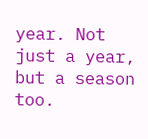year. Not just a year, but a season too.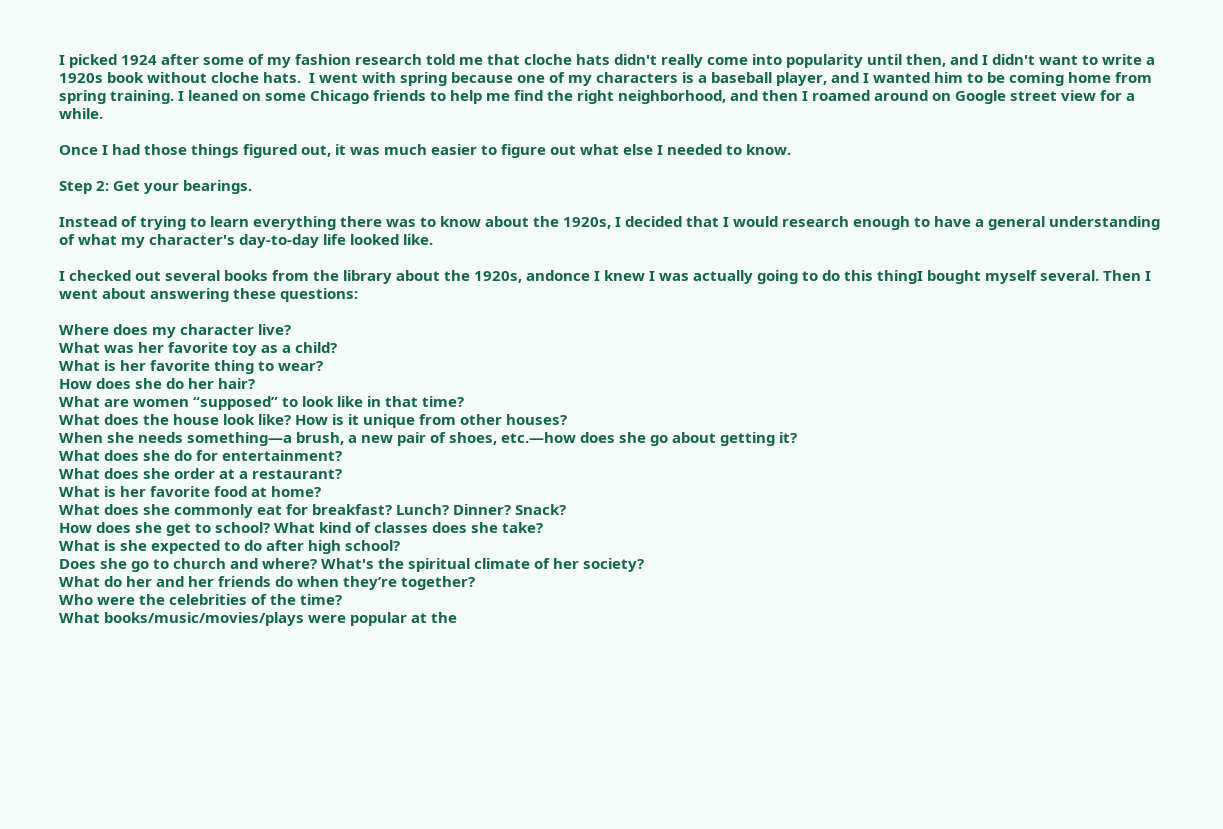I picked 1924 after some of my fashion research told me that cloche hats didn't really come into popularity until then, and I didn't want to write a 1920s book without cloche hats.  I went with spring because one of my characters is a baseball player, and I wanted him to be coming home from spring training. I leaned on some Chicago friends to help me find the right neighborhood, and then I roamed around on Google street view for a while.

Once I had those things figured out, it was much easier to figure out what else I needed to know.

Step 2: Get your bearings.

Instead of trying to learn everything there was to know about the 1920s, I decided that I would research enough to have a general understanding of what my character's day-to-day life looked like.

I checked out several books from the library about the 1920s, andonce I knew I was actually going to do this thingI bought myself several. Then I went about answering these questions:

Where does my character live?
What was her favorite toy as a child?
What is her favorite thing to wear?
How does she do her hair?
What are women “supposed” to look like in that time?
What does the house look like? How is it unique from other houses?
When she needs something—a brush, a new pair of shoes, etc.—how does she go about getting it?
What does she do for entertainment?
What does she order at a restaurant?
What is her favorite food at home?
What does she commonly eat for breakfast? Lunch? Dinner? Snack?
How does she get to school? What kind of classes does she take?
What is she expected to do after high school?
Does she go to church and where? What's the spiritual climate of her society?
What do her and her friends do when they’re together?
Who were the celebrities of the time?
What books/music/movies/plays were popular at the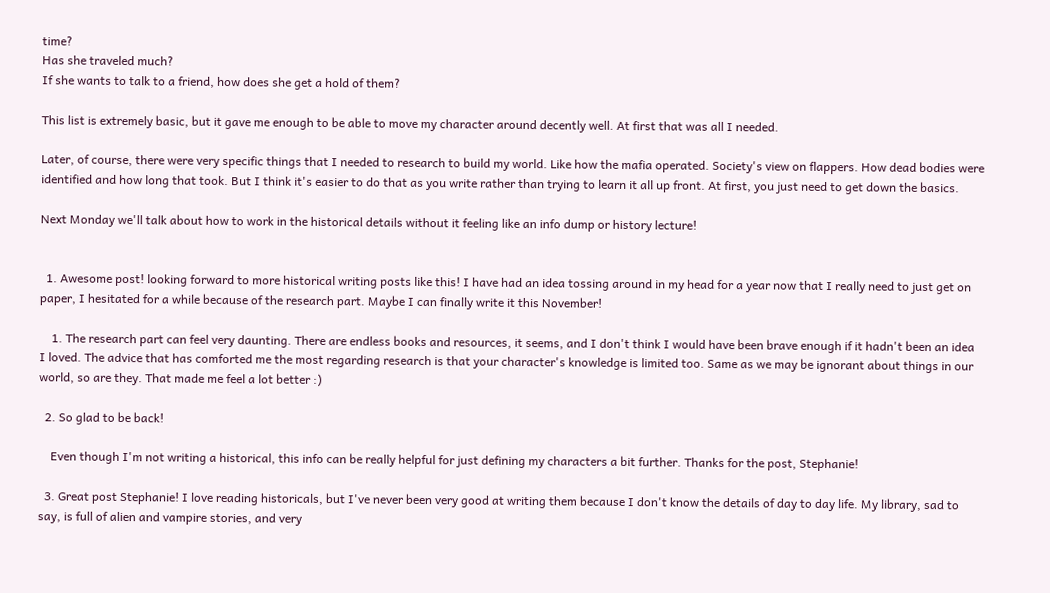time?
Has she traveled much?
If she wants to talk to a friend, how does she get a hold of them?

This list is extremely basic, but it gave me enough to be able to move my character around decently well. At first that was all I needed.

Later, of course, there were very specific things that I needed to research to build my world. Like how the mafia operated. Society's view on flappers. How dead bodies were identified and how long that took. But I think it's easier to do that as you write rather than trying to learn it all up front. At first, you just need to get down the basics.

Next Monday we'll talk about how to work in the historical details without it feeling like an info dump or history lecture!


  1. Awesome post! looking forward to more historical writing posts like this! I have had an idea tossing around in my head for a year now that I really need to just get on paper, I hesitated for a while because of the research part. Maybe I can finally write it this November!

    1. The research part can feel very daunting. There are endless books and resources, it seems, and I don't think I would have been brave enough if it hadn't been an idea I loved. The advice that has comforted me the most regarding research is that your character's knowledge is limited too. Same as we may be ignorant about things in our world, so are they. That made me feel a lot better :)

  2. So glad to be back!

    Even though I'm not writing a historical, this info can be really helpful for just defining my characters a bit further. Thanks for the post, Stephanie!

  3. Great post Stephanie! I love reading historicals, but I've never been very good at writing them because I don't know the details of day to day life. My library, sad to say, is full of alien and vampire stories, and very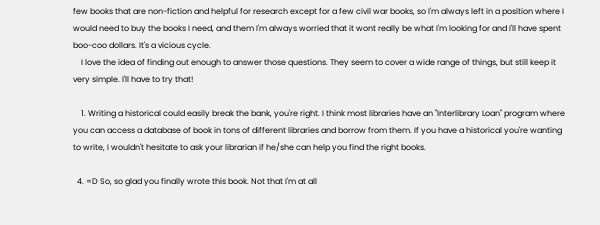few books that are non-fiction and helpful for research except for a few civil war books, so I'm always left in a position where I would need to buy the books I need, and them I'm always worried that it wont really be what I'm looking for and I'll have spent boo-coo dollars. It's a vicious cycle.
    I love the idea of finding out enough to answer those questions. They seem to cover a wide range of things, but still keep it very simple. I'll have to try that!

    1. Writing a historical could easily break the bank, you're right. I think most libraries have an "Interlibrary Loan" program where you can access a database of book in tons of different libraries and borrow from them. If you have a historical you're wanting to write, I wouldn't hesitate to ask your librarian if he/she can help you find the right books.

  4. =D So, so glad you finally wrote this book. Not that I'm at all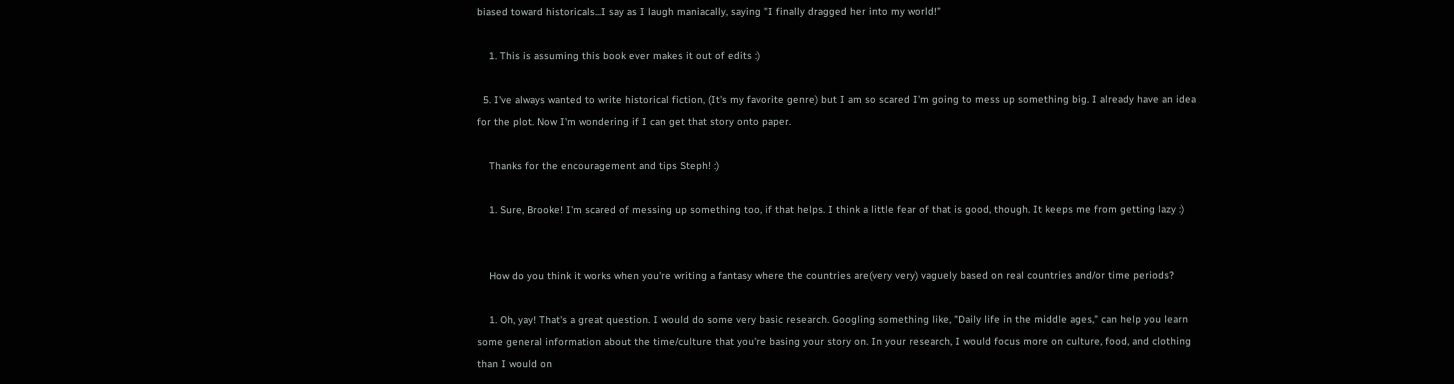biased toward historicals...I say as I laugh maniacally, saying "I finally dragged her into my world!"

    1. This is assuming this book ever makes it out of edits :)

  5. I've always wanted to write historical fiction, (It's my favorite genre) but I am so scared I'm going to mess up something big. I already have an idea for the plot. Now I'm wondering if I can get that story onto paper.

    Thanks for the encouragement and tips Steph! :)

    1. Sure, Brooke! I'm scared of messing up something too, if that helps. I think a little fear of that is good, though. It keeps me from getting lazy :)


    How do you think it works when you're writing a fantasy where the countries are(very very) vaguely based on real countries and/or time periods?

    1. Oh, yay! That's a great question. I would do some very basic research. Googling something like, "Daily life in the middle ages," can help you learn some general information about the time/culture that you're basing your story on. In your research, I would focus more on culture, food, and clothing than I would on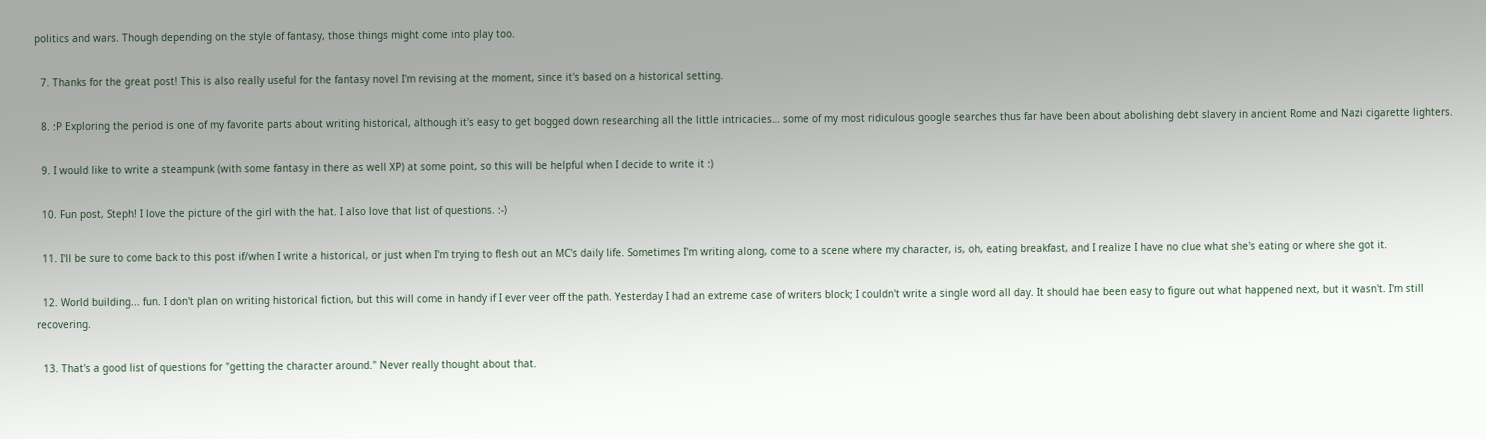politics and wars. Though depending on the style of fantasy, those things might come into play too.

  7. Thanks for the great post! This is also really useful for the fantasy novel I'm revising at the moment, since it's based on a historical setting.

  8. :P Exploring the period is one of my favorite parts about writing historical, although it's easy to get bogged down researching all the little intricacies… some of my most ridiculous google searches thus far have been about abolishing debt slavery in ancient Rome and Nazi cigarette lighters.

  9. I would like to write a steampunk (with some fantasy in there as well XP) at some point, so this will be helpful when I decide to write it :)

  10. Fun post, Steph! I love the picture of the girl with the hat. I also love that list of questions. :-)

  11. I'll be sure to come back to this post if/when I write a historical, or just when I'm trying to flesh out an MC's daily life. Sometimes I'm writing along, come to a scene where my character, is, oh, eating breakfast, and I realize I have no clue what she's eating or where she got it.

  12. World building... fun. I don't plan on writing historical fiction, but this will come in handy if I ever veer off the path. Yesterday I had an extreme case of writers block; I couldn't write a single word all day. It should hae been easy to figure out what happened next, but it wasn't. I'm still recovering.

  13. That's a good list of questions for "getting the character around." Never really thought about that.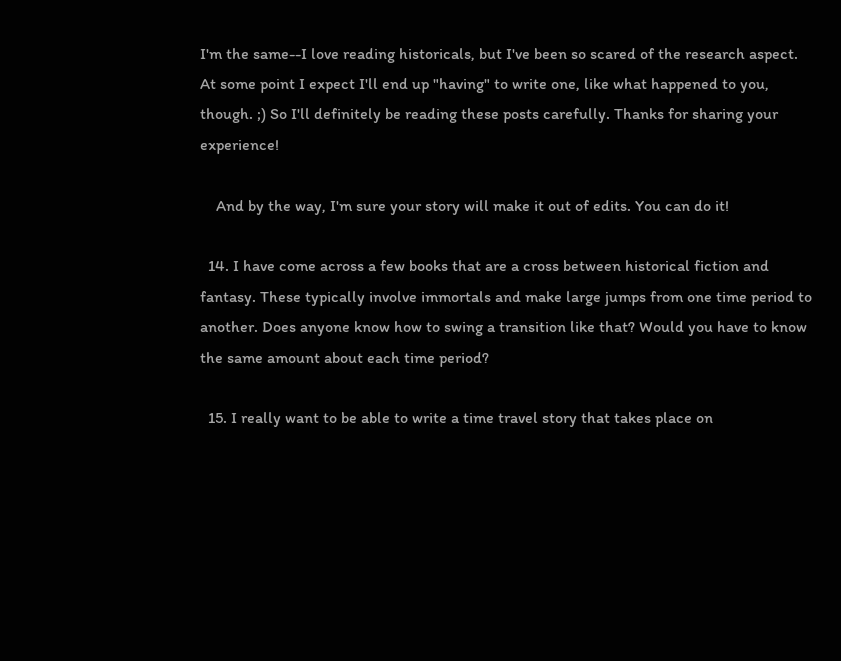I'm the same--I love reading historicals, but I've been so scared of the research aspect. At some point I expect I'll end up "having" to write one, like what happened to you, though. ;) So I'll definitely be reading these posts carefully. Thanks for sharing your experience!

    And by the way, I'm sure your story will make it out of edits. You can do it!

  14. I have come across a few books that are a cross between historical fiction and fantasy. These typically involve immortals and make large jumps from one time period to another. Does anyone know how to swing a transition like that? Would you have to know the same amount about each time period?

  15. I really want to be able to write a time travel story that takes place on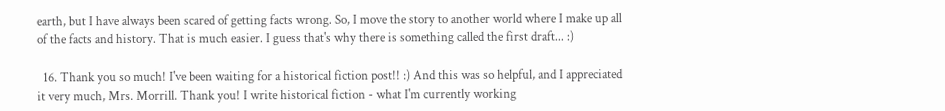earth, but I have always been scared of getting facts wrong. So, I move the story to another world where I make up all of the facts and history. That is much easier. I guess that's why there is something called the first draft... :)

  16. Thank you so much! I've been waiting for a historical fiction post!! :) And this was so helpful, and I appreciated it very much, Mrs. Morrill. Thank you! I write historical fiction - what I'm currently working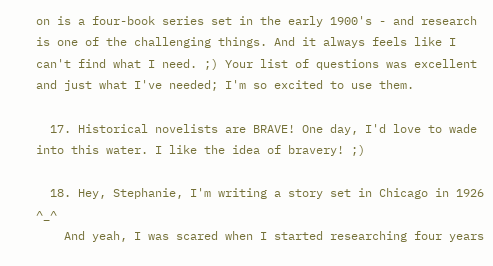on is a four-book series set in the early 1900's - and research is one of the challenging things. And it always feels like I can't find what I need. ;) Your list of questions was excellent and just what I've needed; I'm so excited to use them.

  17. Historical novelists are BRAVE! One day, I'd love to wade into this water. I like the idea of bravery! ;)

  18. Hey, Stephanie, I'm writing a story set in Chicago in 1926 ^_^
    And yeah, I was scared when I started researching four years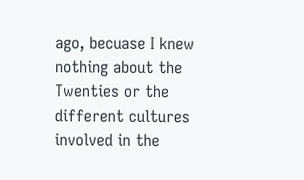ago, becuase I knew nothing about the Twenties or the different cultures involved in the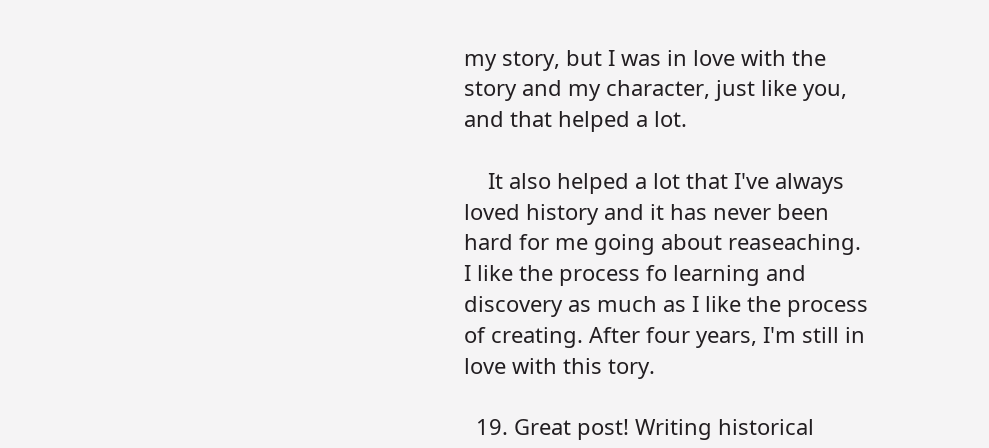my story, but I was in love with the story and my character, just like you, and that helped a lot.

    It also helped a lot that I've always loved history and it has never been hard for me going about reaseaching. I like the process fo learning and discovery as much as I like the process of creating. After four years, I'm still in love with this tory.

  19. Great post! Writing historical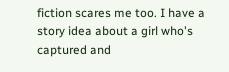fiction scares me too. I have a story idea about a girl who's captured and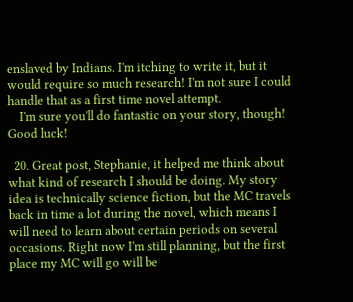enslaved by Indians. I'm itching to write it, but it would require so much research! I'm not sure I could handle that as a first time novel attempt.
    I'm sure you'll do fantastic on your story, though! Good luck!

  20. Great post, Stephanie, it helped me think about what kind of research I should be doing. My story idea is technically science fiction, but the MC travels back in time a lot during the novel, which means I will need to learn about certain periods on several occasions. Right now I'm still planning, but the first place my MC will go will be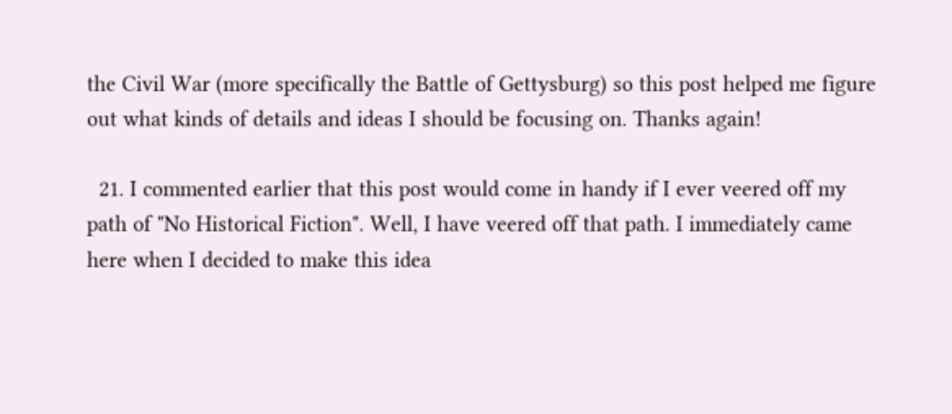the Civil War (more specifically the Battle of Gettysburg) so this post helped me figure out what kinds of details and ideas I should be focusing on. Thanks again!

  21. I commented earlier that this post would come in handy if I ever veered off my path of "No Historical Fiction". Well, I have veered off that path. I immediately came here when I decided to make this idea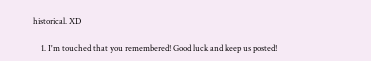historical. XD

    1. I'm touched that you remembered! Good luck and keep us posted!